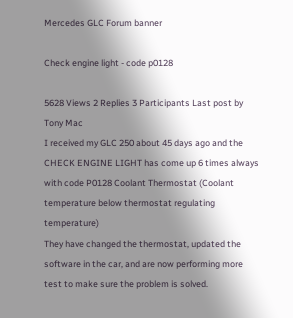Mercedes GLC Forum banner

Check engine light - code p0128

5628 Views 2 Replies 3 Participants Last post by  Tony Mac
I received my GLC 250 about 45 days ago and the CHECK ENGINE LIGHT has come up 6 times always with code P0128 Coolant Thermostat (Coolant temperature below thermostat regulating temperature)
They have changed the thermostat, updated the software in the car, and are now performing more test to make sure the problem is solved.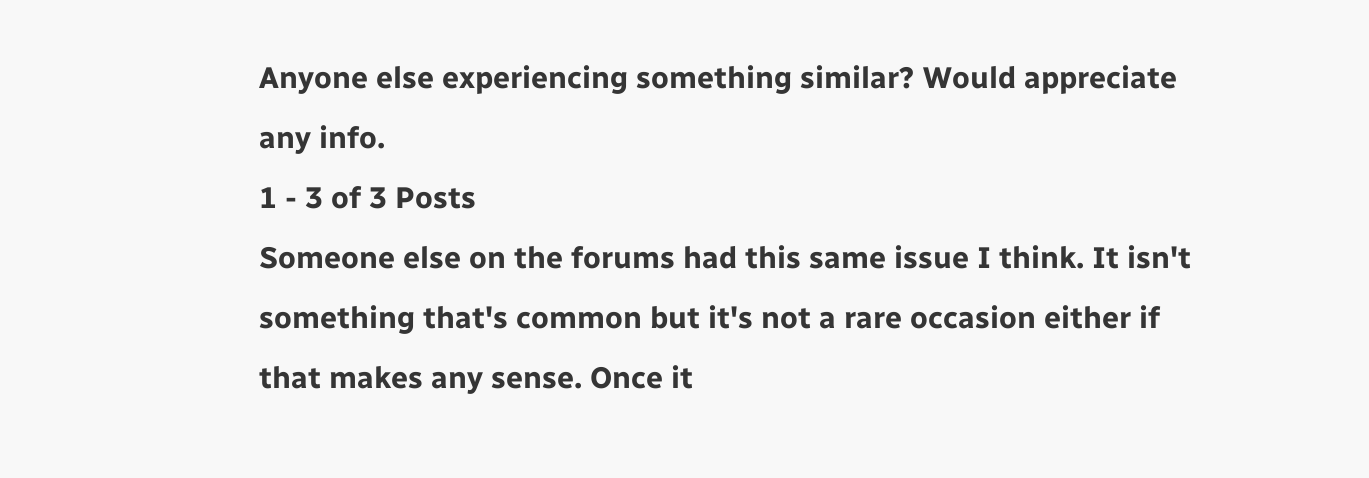Anyone else experiencing something similar? Would appreciate any info.
1 - 3 of 3 Posts
Someone else on the forums had this same issue I think. It isn't something that's common but it's not a rare occasion either if that makes any sense. Once it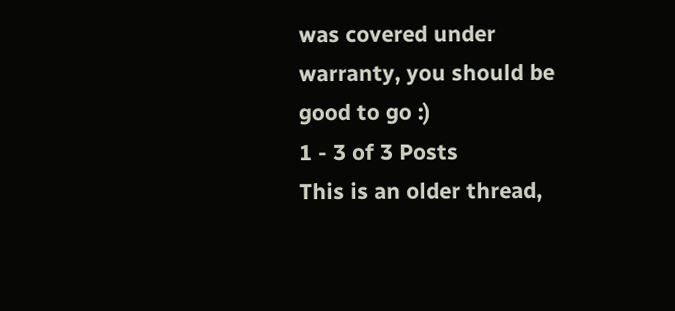was covered under warranty, you should be good to go :)
1 - 3 of 3 Posts
This is an older thread,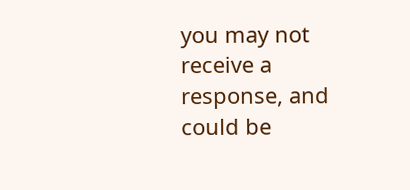you may not receive a response, and could be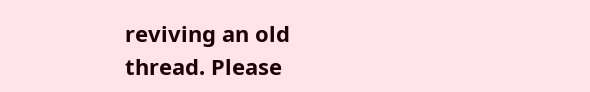reviving an old thread. Please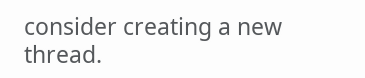consider creating a new thread.